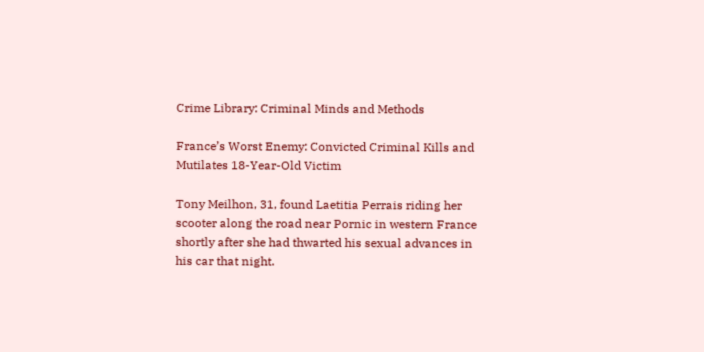Crime Library: Criminal Minds and Methods

France’s Worst Enemy: Convicted Criminal Kills and Mutilates 18-Year-Old Victim

Tony Meilhon, 31, found Laetitia Perrais riding her scooter along the road near Pornic in western France shortly after she had thwarted his sexual advances in his car that night.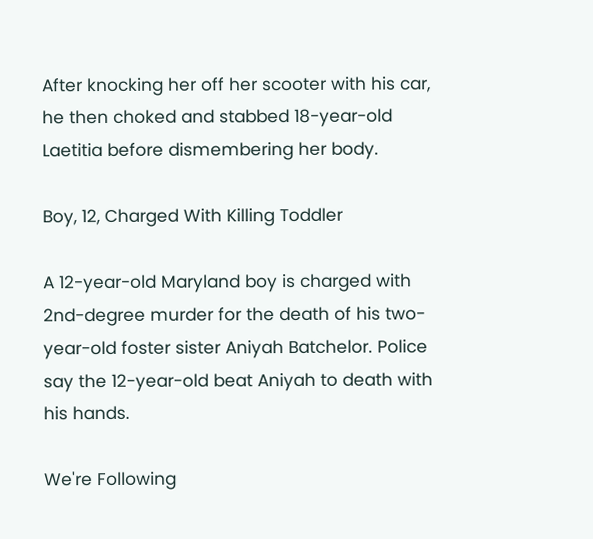After knocking her off her scooter with his car, he then choked and stabbed 18-year-old Laetitia before dismembering her body.

Boy, 12, Charged With Killing Toddler

A 12-year-old Maryland boy is charged with 2nd-degree murder for the death of his two-year-old foster sister Aniyah Batchelor. Police say the 12-year-old beat Aniyah to death with his hands.

We're Following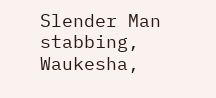Slender Man stabbing, Waukesha,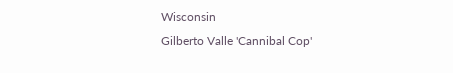Wisconsin
Gilberto Valle 'Cannibal Cop'